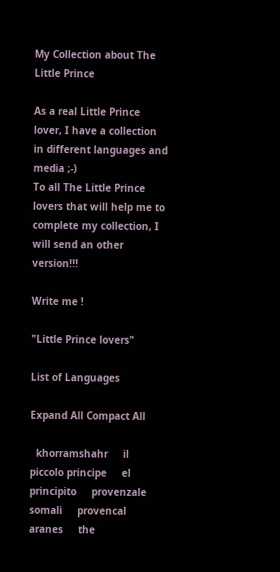My Collection about The Little Prince

As a real Little Prince lover, I have a collection in different languages and media ;-)
To all The Little Prince lovers that will help me to complete my collection, I will send an other version!!!

Write me !

"Little Prince lovers"

List of Languages

Expand All Compact All

  khorramshahr     il piccolo principe     el principito     provenzale     somali     provencal     aranes     the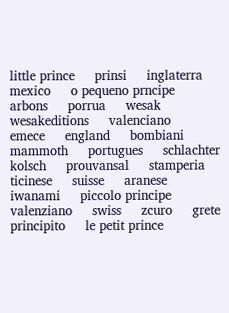little prince     prinsi     inglaterra     mexico     o pequeno prncipe     arbons     porrua     wesak     wesakeditions     valenciano     emece     england     bombiani     mammoth     portugues     schlachter     kolsch     prouvansal     stamperia     ticinese     suisse     aranese     iwanami     piccolo principe     valenziano     swiss     zcuro     grete     principito     le petit prince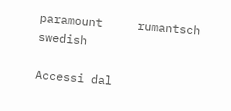paramount     rumantsch     swedish

Accessi dal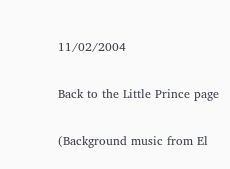11/02/2004

Back to the Little Prince page

(Background music from El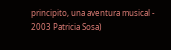principito, una aventura musical - 2003 Patricia Sosa)